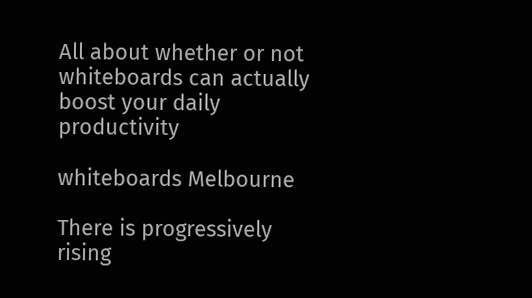All about whether or not whiteboards can actually boost your daily productivity

whiteboards Melbourne

There is progressively rising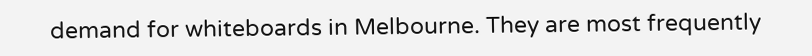demand for whiteboards in Melbourne. They are most frequently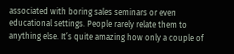associated with boring sales seminars or even educational settings. People rarely relate them to anything else. It’s quite amazing how only a couple of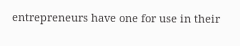entrepreneurs have one for use in their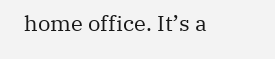home office. It’s a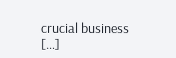crucial business […]